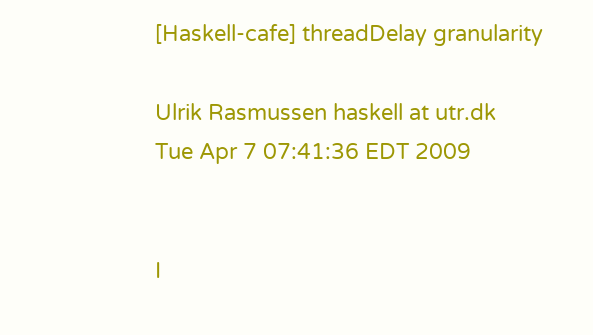[Haskell-cafe] threadDelay granularity

Ulrik Rasmussen haskell at utr.dk
Tue Apr 7 07:41:36 EDT 2009


I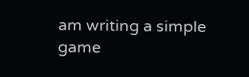am writing a simple game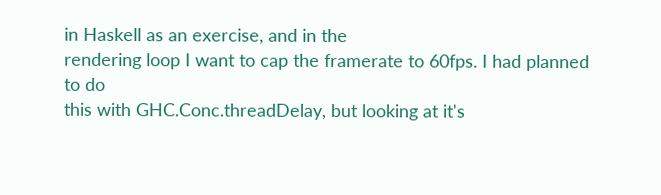in Haskell as an exercise, and in the
rendering loop I want to cap the framerate to 60fps. I had planned to do
this with GHC.Conc.threadDelay, but looking at it's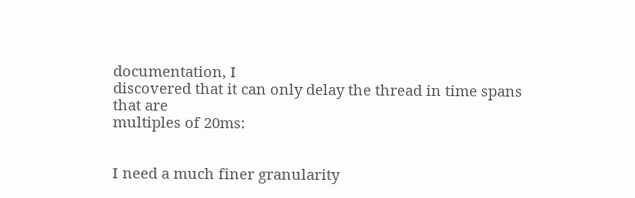documentation, I
discovered that it can only delay the thread in time spans that are
multiples of 20ms:


I need a much finer granularity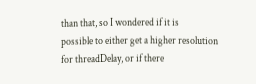than that, so I wondered if it is
possible to either get a higher resolution for threadDelay, or if there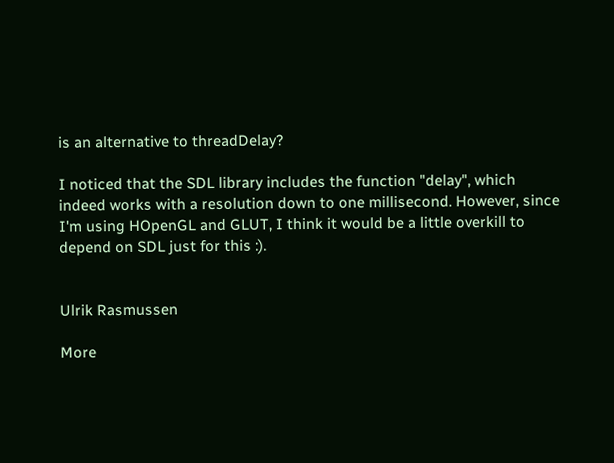is an alternative to threadDelay?

I noticed that the SDL library includes the function "delay", which
indeed works with a resolution down to one millisecond. However, since
I'm using HOpenGL and GLUT, I think it would be a little overkill to
depend on SDL just for this :).


Ulrik Rasmussen

More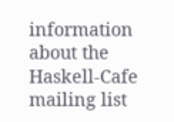information about the Haskell-Cafe mailing list